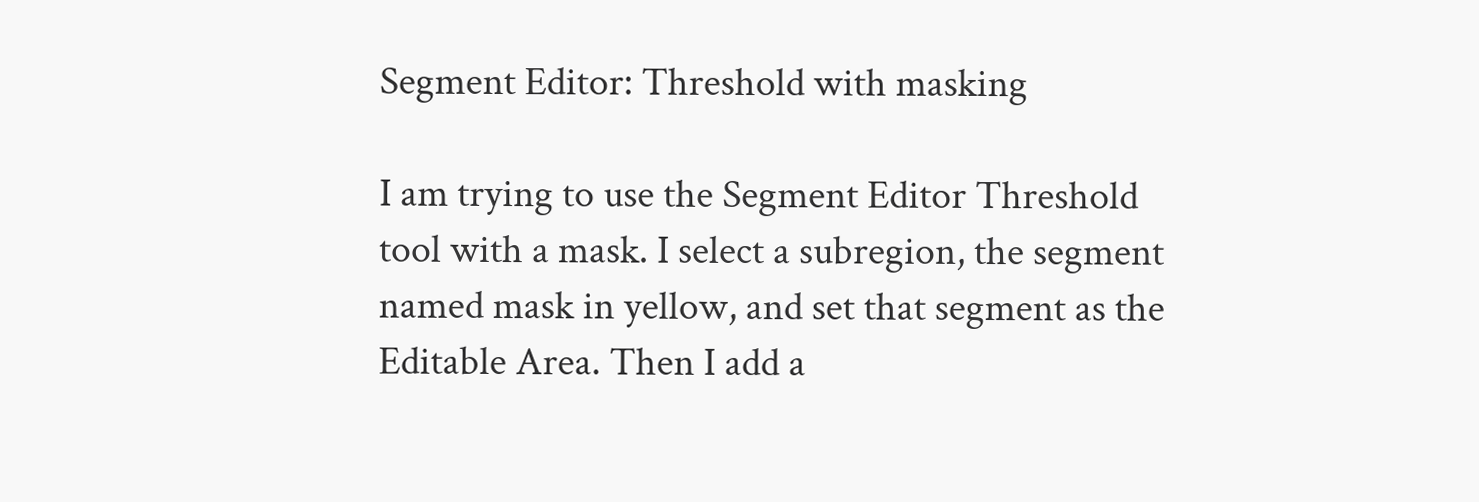Segment Editor: Threshold with masking

I am trying to use the Segment Editor Threshold tool with a mask. I select a subregion, the segment named mask in yellow, and set that segment as the Editable Area. Then I add a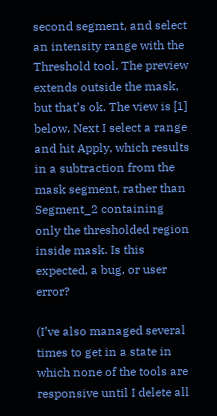second segment, and select an intensity range with the Threshold tool. The preview extends outside the mask, but that’s ok. The view is [1] below. Next I select a range and hit Apply, which results in a subtraction from the mask segment, rather than Segment_2 containing only the thresholded region inside mask. Is this expected, a bug, or user error?

(I’ve also managed several times to get in a state in which none of the tools are responsive until I delete all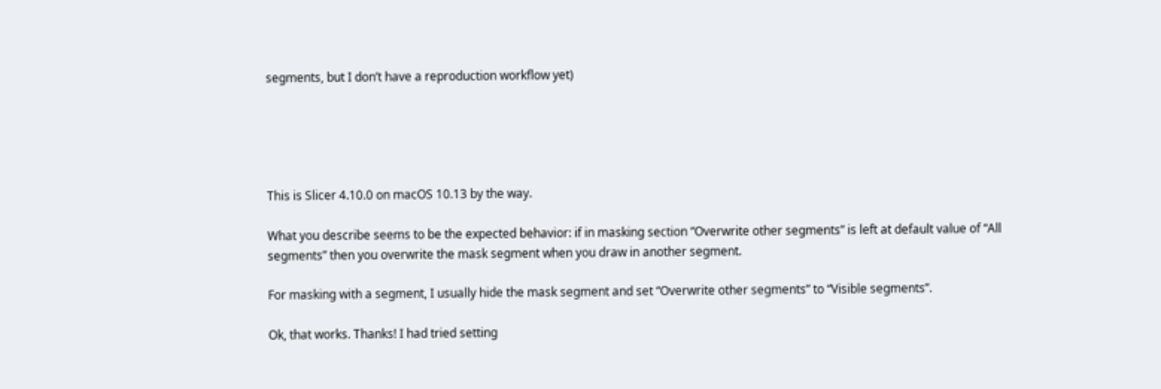segments, but I don’t have a reproduction workflow yet)





This is Slicer 4.10.0 on macOS 10.13 by the way.

What you describe seems to be the expected behavior: if in masking section “Overwrite other segments” is left at default value of “All segments” then you overwrite the mask segment when you draw in another segment.

For masking with a segment, I usually hide the mask segment and set “Overwrite other segments” to “Visible segments”.

Ok, that works. Thanks! I had tried setting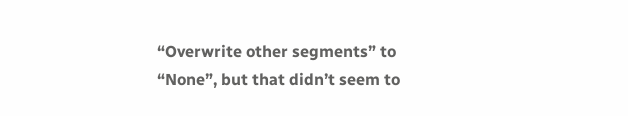“Overwrite other segments” to “None”, but that didn’t seem to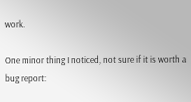work.

One minor thing I noticed, not sure if it is worth a bug report: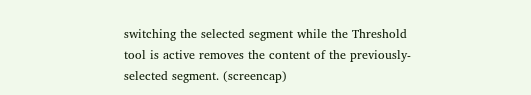switching the selected segment while the Threshold tool is active removes the content of the previously-selected segment. (screencap)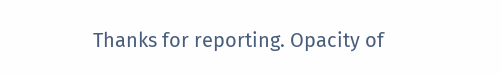Thanks for reporting. Opacity of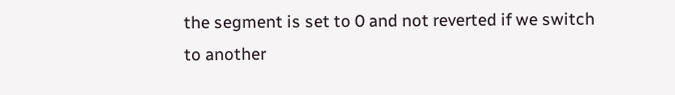the segment is set to 0 and not reverted if we switch to another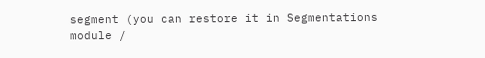segment (you can restore it in Segmentations module /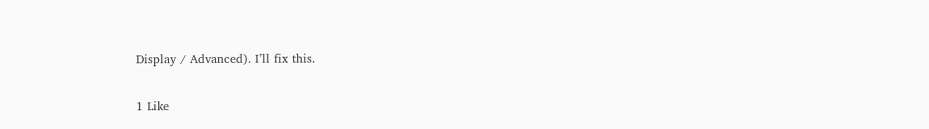Display / Advanced). I’ll fix this.

1 Like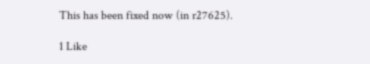This has been fixed now (in r27625).

1 Like